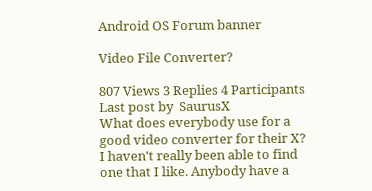Android OS Forum banner

Video File Converter?

807 Views 3 Replies 4 Participants Last post by  SaurusX
What does everybody use for a good video converter for their X? I haven't really been able to find one that I like. Anybody have a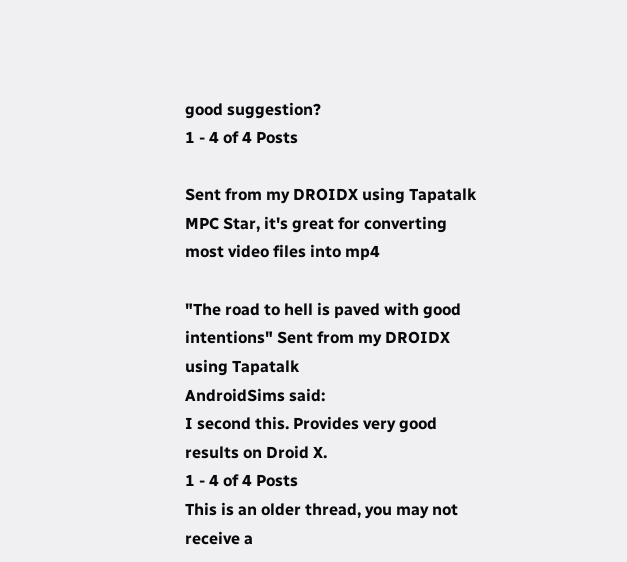good suggestion?
1 - 4 of 4 Posts

Sent from my DROIDX using Tapatalk
MPC Star, it's great for converting most video files into mp4

"The road to hell is paved with good intentions" Sent from my DROIDX using Tapatalk
AndroidSims said:
I second this. Provides very good results on Droid X.
1 - 4 of 4 Posts
This is an older thread, you may not receive a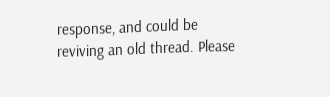response, and could be reviving an old thread. Please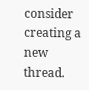consider creating a new thread.